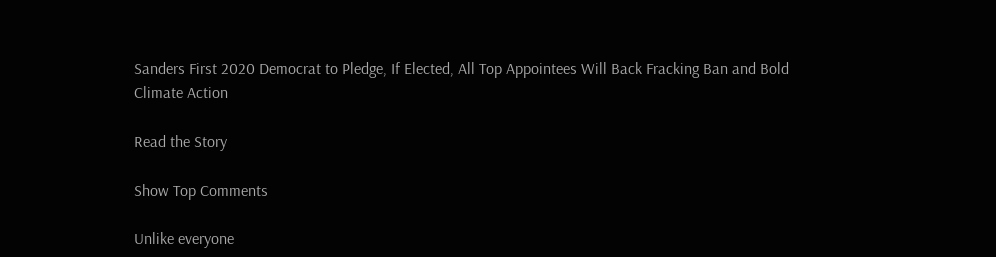Sanders First 2020 Democrat to Pledge, If Elected, All Top Appointees Will Back Fracking Ban and Bold Climate Action

Read the Story

Show Top Comments

Unlike everyone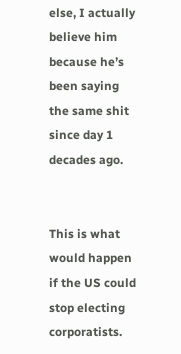else, I actually believe him because he’s been saying the same shit since day 1 decades ago.


This is what would happen if the US could stop electing corporatists.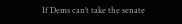If Dems can’t take the senate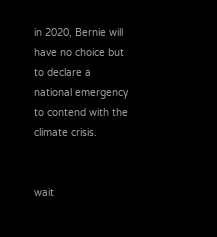in 2020, Bernie will have no choice but to declare a national emergency to contend with the climate crisis.


wait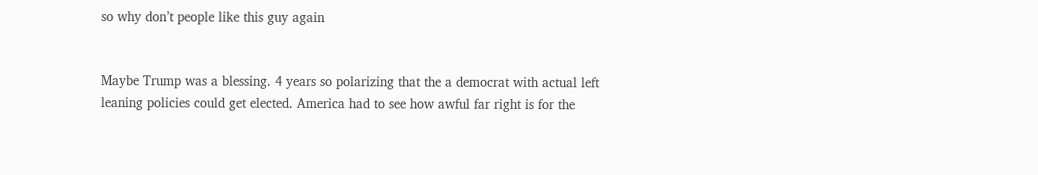so why don’t people like this guy again


Maybe Trump was a blessing. 4 years so polarizing that the a democrat with actual left leaning policies could get elected. America had to see how awful far right is for the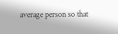average person so that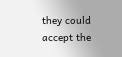they could accept the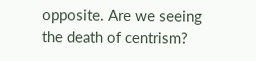opposite. Are we seeing the death of centrism?